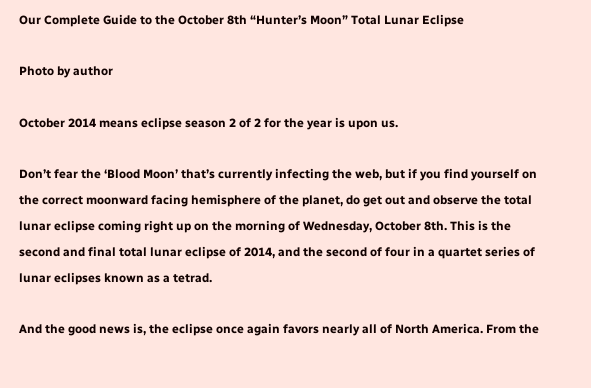Our Complete Guide to the October 8th “Hunter’s Moon” Total Lunar Eclipse

Photo by author

October 2014 means eclipse season 2 of 2 for the year is upon us.

Don’t fear the ‘Blood Moon’ that’s currently infecting the web, but if you find yourself on the correct moonward facing hemisphere of the planet, do get out and observe the total lunar eclipse coming right up on the morning of Wednesday, October 8th. This is the second and final total lunar eclipse of 2014, and the second of four in a quartet series of lunar eclipses known as a tetrad.

And the good news is, the eclipse once again favors nearly all of North America. From the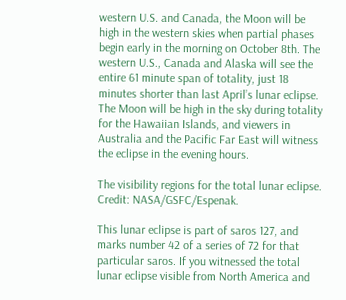western U.S. and Canada, the Moon will be high in the western skies when partial phases begin early in the morning on October 8th. The western U.S., Canada and Alaska will see the entire 61 minute span of totality, just 18 minutes shorter than last April’s lunar eclipse. The Moon will be high in the sky during totality for the Hawaiian Islands, and viewers in Australia and the Pacific Far East will witness the eclipse in the evening hours.

The visibility regions for the total lunar eclipse. Credit: NASA/GSFC/Espenak.

This lunar eclipse is part of saros 127, and marks number 42 of a series of 72 for that particular saros. If you witnessed the total lunar eclipse visible from North America and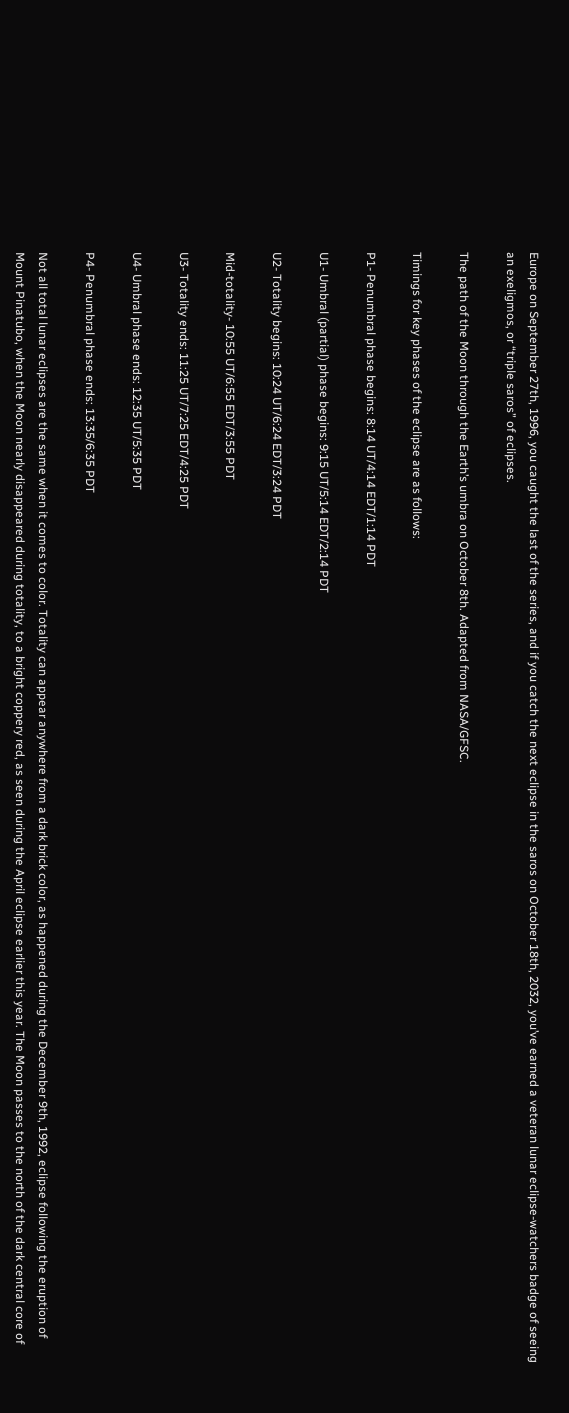Europe on September 27th, 1996, you caught the last of the series, and if you catch the next eclipse in the saros on October 18th, 2032, you’ve earned a veteran lunar eclipse-watchers badge of seeing an exeligmos, or “triple saros” of eclipses.

The path of the Moon through the Earth’s umbra on October 8th. Adapted from NASA/GFSC.

Timings for key phases of the eclipse are as follows:

P1- Penumbral phase begins: 8:14 UT/4:14 EDT/1:14 PDT

U1- Umbral (partial) phase begins: 9:15 UT/5:14 EDT/2:14 PDT

U2- Totality begins: 10:24 UT/6:24 EDT/3:24 PDT

Mid-totality- 10:55 UT/6:55 EDT/3:55 PDT

U3- Totality ends: 11:25 UT/7:25 EDT/4:25 PDT

U4- Umbral phase ends: 12:35 UT/5:35 PDT

P4- Penumbral phase ends: 13:35/6:35 PDT

Not all total lunar eclipses are the same when it comes to color. Totality can appear anywhere from a dark brick color, as happened during the December 9th, 1992, eclipse following the eruption of Mount Pinatubo, when the Moon nearly disappeared during totality, to a bright coppery red, as seen during the April eclipse earlier this year. The Moon passes to the north of the dark central core of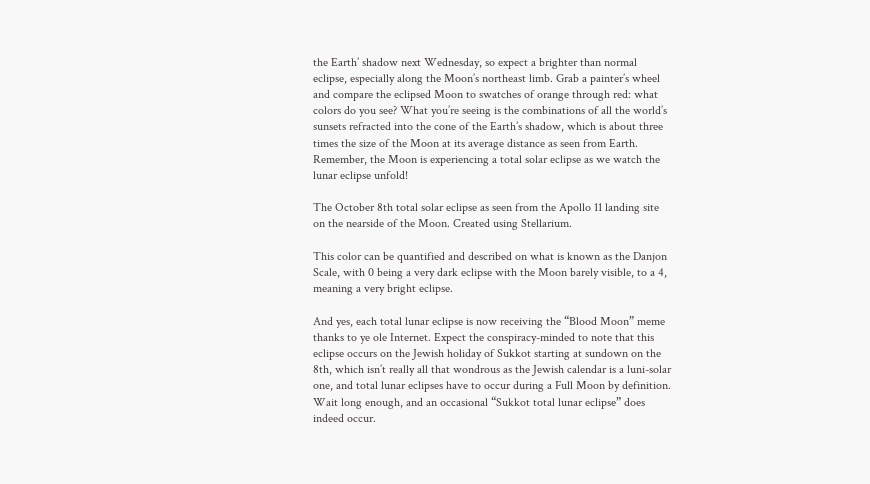the Earth’ shadow next Wednesday, so expect a brighter than normal eclipse, especially along the Moon’s northeast limb. Grab a painter’s wheel and compare the eclipsed Moon to swatches of orange through red: what colors do you see? What you’re seeing is the combinations of all the world’s sunsets refracted into the cone of the Earth’s shadow, which is about three times the size of the Moon at its average distance as seen from Earth. Remember, the Moon is experiencing a total solar eclipse as we watch the lunar eclipse unfold!

The October 8th total solar eclipse as seen from the Apollo 11 landing site on the nearside of the Moon. Created using Stellarium.

This color can be quantified and described on what is known as the Danjon Scale, with 0 being a very dark eclipse with the Moon barely visible, to a 4, meaning a very bright eclipse.

And yes, each total lunar eclipse is now receiving the “Blood Moon” meme thanks to ye ole Internet. Expect the conspiracy-minded to note that this eclipse occurs on the Jewish holiday of Sukkot starting at sundown on the 8th, which isn’t really all that wondrous as the Jewish calendar is a luni-solar one, and total lunar eclipses have to occur during a Full Moon by definition. Wait long enough, and an occasional “Sukkot total lunar eclipse” does indeed occur.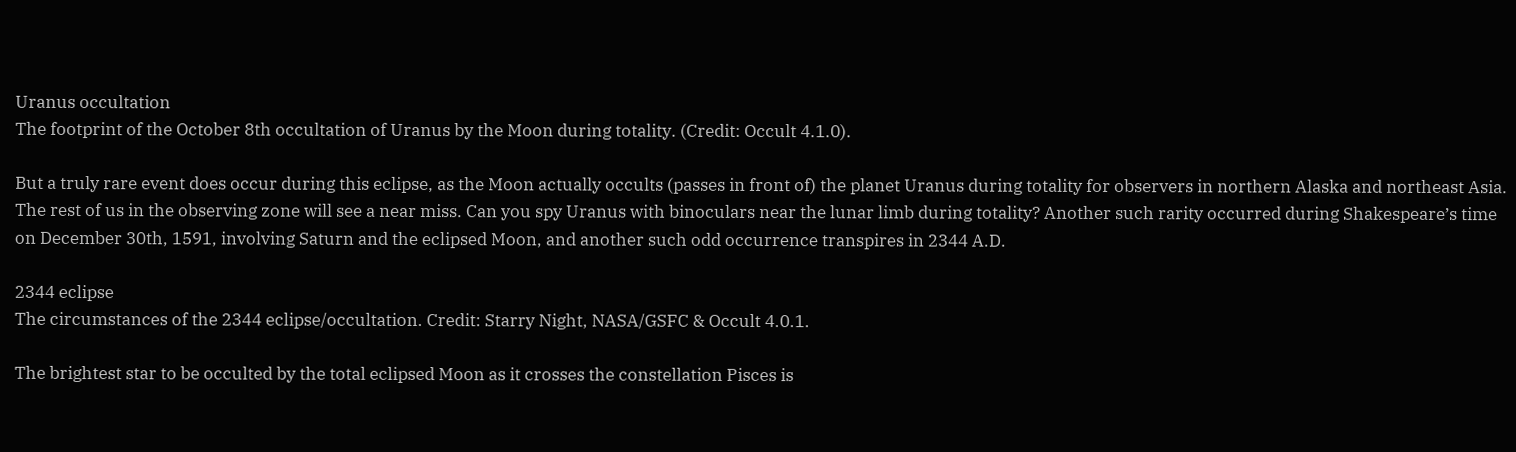Uranus occultation
The footprint of the October 8th occultation of Uranus by the Moon during totality. (Credit: Occult 4.1.0).

But a truly rare event does occur during this eclipse, as the Moon actually occults (passes in front of) the planet Uranus during totality for observers in northern Alaska and northeast Asia. The rest of us in the observing zone will see a near miss. Can you spy Uranus with binoculars near the lunar limb during totality? Another such rarity occurred during Shakespeare’s time on December 30th, 1591, involving Saturn and the eclipsed Moon, and another such odd occurrence transpires in 2344 A.D.

2344 eclipse
The circumstances of the 2344 eclipse/occultation. Credit: Starry Night, NASA/GSFC & Occult 4.0.1.

The brightest star to be occulted by the total eclipsed Moon as it crosses the constellation Pisces is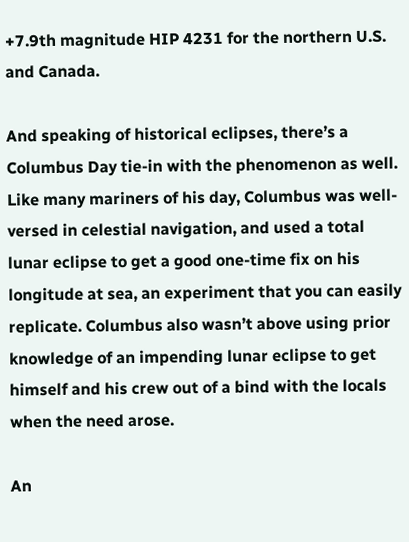+7.9th magnitude HIP 4231 for the northern U.S. and Canada.

And speaking of historical eclipses, there’s a Columbus Day tie-in with the phenomenon as well. Like many mariners of his day, Columbus was well-versed in celestial navigation, and used a total lunar eclipse to get a good one-time fix on his longitude at sea, an experiment that you can easily replicate. Columbus also wasn’t above using prior knowledge of an impending lunar eclipse to get himself and his crew out of a bind with the locals when the need arose.

An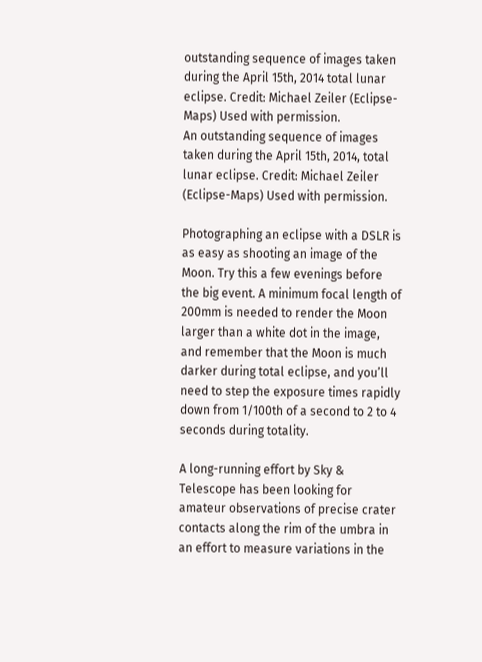outstanding sequence of images taken during the April 15th, 2014 total lunar eclipse. Credit: Michael Zeiler (Eclipse-Maps) Used with permission.
An outstanding sequence of images taken during the April 15th, 2014, total lunar eclipse. Credit: Michael Zeiler (Eclipse-Maps) Used with permission.

Photographing an eclipse with a DSLR is as easy as shooting an image of the Moon. Try this a few evenings before the big event. A minimum focal length of 200mm is needed to render the Moon larger than a white dot in the image, and remember that the Moon is much darker during total eclipse, and you’ll need to step the exposure times rapidly down from 1/100th of a second to 2 to 4 seconds during totality.

A long-running effort by Sky & Telescope has been looking for amateur observations of precise crater contacts along the rim of the umbra in an effort to measure variations in the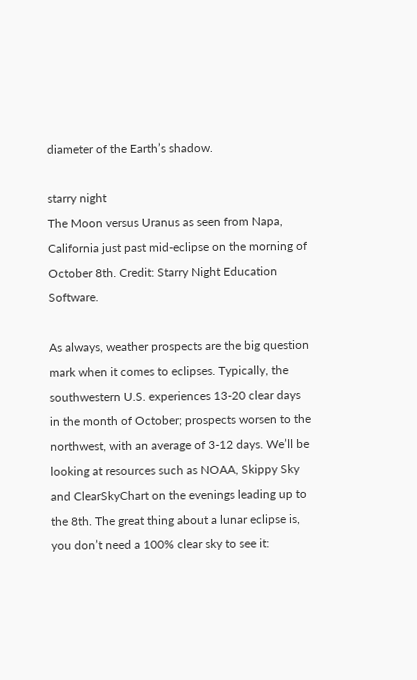diameter of the Earth’s shadow.

starry night
The Moon versus Uranus as seen from Napa, California just past mid-eclipse on the morning of October 8th. Credit: Starry Night Education Software.

As always, weather prospects are the big question mark when it comes to eclipses. Typically, the southwestern U.S. experiences 13-20 clear days in the month of October; prospects worsen to the northwest, with an average of 3-12 days. We’ll be looking at resources such as NOAA, Skippy Sky and ClearSkyChart on the evenings leading up to the 8th. The great thing about a lunar eclipse is, you don’t need a 100% clear sky to see it: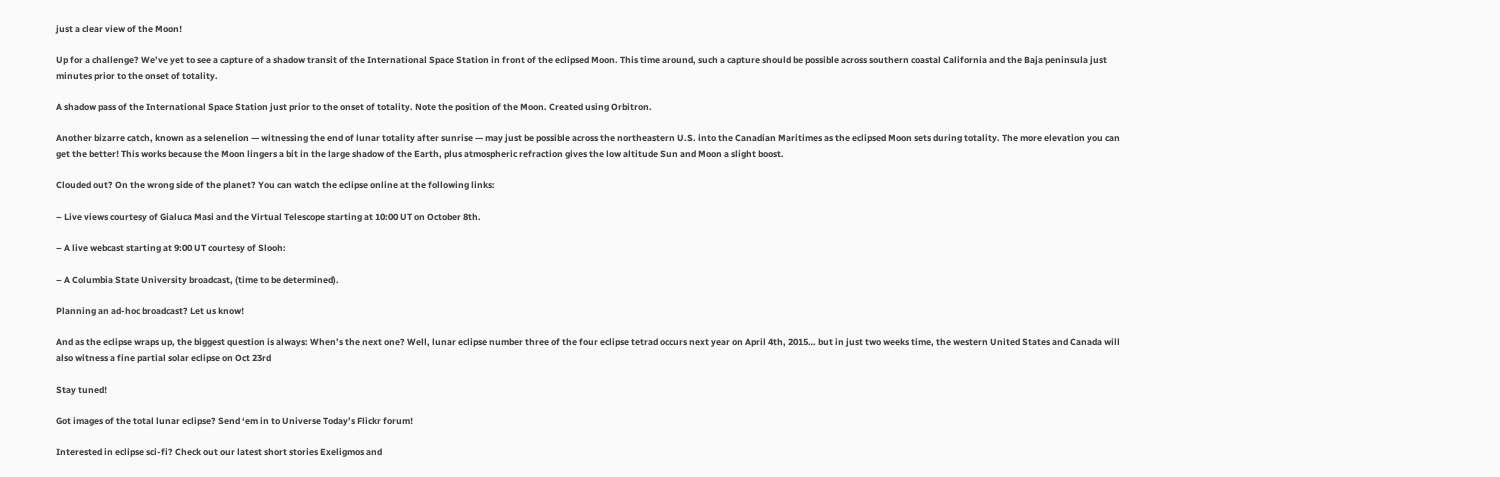just a clear view of the Moon!

Up for a challenge? We’ve yet to see a capture of a shadow transit of the International Space Station in front of the eclipsed Moon. This time around, such a capture should be possible across southern coastal California and the Baja peninsula just minutes prior to the onset of totality.

A shadow pass of the International Space Station just prior to the onset of totality. Note the position of the Moon. Created using Orbitron.

Another bizarre catch, known as a selenelion — witnessing the end of lunar totality after sunrise — may just be possible across the northeastern U.S. into the Canadian Maritimes as the eclipsed Moon sets during totality. The more elevation you can get the better! This works because the Moon lingers a bit in the large shadow of the Earth, plus atmospheric refraction gives the low altitude Sun and Moon a slight boost.

Clouded out? On the wrong side of the planet? You can watch the eclipse online at the following links:

– Live views courtesy of Gialuca Masi and the Virtual Telescope starting at 10:00 UT on October 8th.

– A live webcast starting at 9:00 UT courtesy of Slooh:

– A Columbia State University broadcast, (time to be determined).

Planning an ad-hoc broadcast? Let us know!

And as the eclipse wraps up, the biggest question is always: When’s the next one? Well, lunar eclipse number three of the four eclipse tetrad occurs next year on April 4th, 2015… but in just two weeks time, the western United States and Canada will also witness a fine partial solar eclipse on Oct 23rd

Stay tuned!

Got images of the total lunar eclipse? Send ‘em in to Universe Today’s Flickr forum!

Interested in eclipse sci-fi? Check out our latest short stories Exeligmos and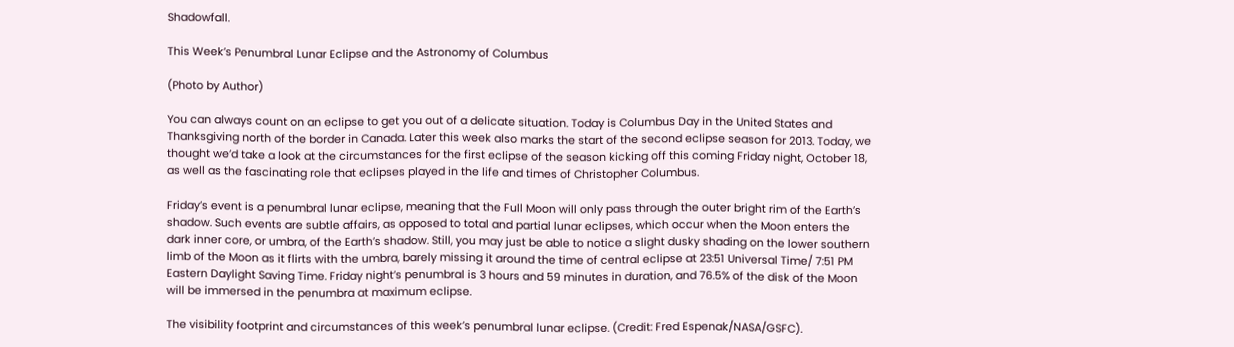Shadowfall.

This Week’s Penumbral Lunar Eclipse and the Astronomy of Columbus

(Photo by Author)

You can always count on an eclipse to get you out of a delicate situation. Today is Columbus Day in the United States and Thanksgiving north of the border in Canada. Later this week also marks the start of the second eclipse season for 2013. Today, we thought we’d take a look at the circumstances for the first eclipse of the season kicking off this coming Friday night, October 18, as well as the fascinating role that eclipses played in the life and times of Christopher Columbus.

Friday’s event is a penumbral lunar eclipse, meaning that the Full Moon will only pass through the outer bright rim of the Earth’s shadow. Such events are subtle affairs, as opposed to total and partial lunar eclipses, which occur when the Moon enters the dark inner core, or umbra, of the Earth’s shadow. Still, you may just be able to notice a slight dusky shading on the lower southern limb of the Moon as it flirts with the umbra, barely missing it around the time of central eclipse at 23:51 Universal Time/ 7:51 PM Eastern Daylight Saving Time. Friday night’s penumbral is 3 hours and 59 minutes in duration, and 76.5% of the disk of the Moon will be immersed in the penumbra at maximum eclipse.

The visibility footprint and circumstances of this week’s penumbral lunar eclipse. (Credit: Fred Espenak/NASA/GSFC).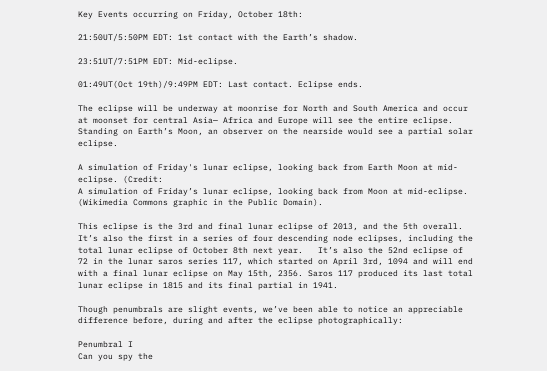Key Events occurring on Friday, October 18th:

21:50UT/5:50PM EDT: 1st contact with the Earth’s shadow.

23:51UT/7:51PM EDT: Mid-eclipse.

01:49UT(Oct 19th)/9:49PM EDT: Last contact. Eclipse ends.

The eclipse will be underway at moonrise for North and South America and occur at moonset for central Asia— Africa and Europe will see the entire eclipse. Standing on Earth’s Moon, an observer on the nearside would see a partial solar eclipse.

A simulation of Friday's lunar eclipse, looking back from Earth Moon at mid-eclipse. (Credit:
A simulation of Friday’s lunar eclipse, looking back from Moon at mid-eclipse. (Wikimedia Commons graphic in the Public Domain).

This eclipse is the 3rd and final lunar eclipse of 2013, and the 5th overall. It’s also the first in a series of four descending node eclipses, including the total lunar eclipse of October 8th next year.   It’s also the 52nd eclipse of 72 in the lunar saros series 117, which started on April 3rd, 1094 and will end with a final lunar eclipse on May 15th, 2356. Saros 117 produced its last total lunar eclipse in 1815 and its final partial in 1941.

Though penumbrals are slight events, we’ve been able to notice an appreciable difference before, during and after the eclipse photographically:

Penumbral I
Can you spy the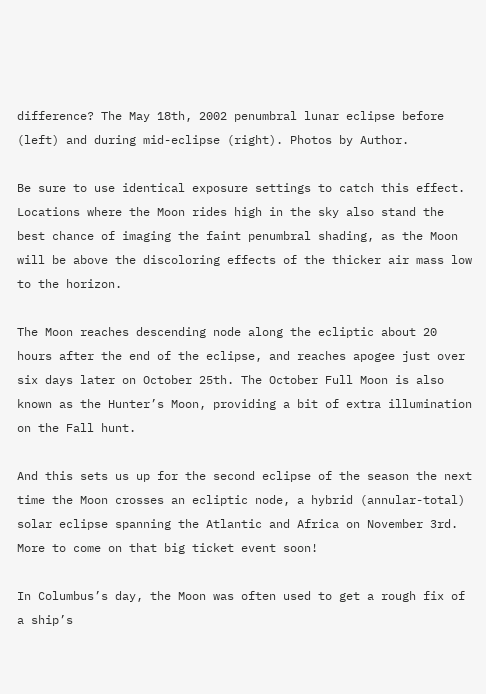difference? The May 18th, 2002 penumbral lunar eclipse before (left) and during mid-eclipse (right). Photos by Author.

Be sure to use identical exposure settings to catch this effect. Locations where the Moon rides high in the sky also stand the best chance of imaging the faint penumbral shading, as the Moon will be above the discoloring effects of the thicker air mass low to the horizon.

The Moon reaches descending node along the ecliptic about 20 hours after the end of the eclipse, and reaches apogee just over six days later on October 25th. The October Full Moon is also known as the Hunter’s Moon, providing a bit of extra illumination on the Fall hunt.

And this sets us up for the second eclipse of the season the next time the Moon crosses an ecliptic node, a hybrid (annular-total) solar eclipse spanning the Atlantic and Africa on November 3rd. More to come on that big ticket event soon!

In Columbus’s day, the Moon was often used to get a rough fix of a ship’s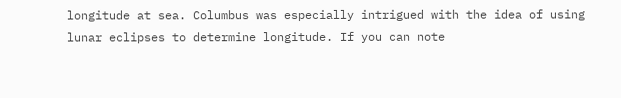longitude at sea. Columbus was especially intrigued with the idea of using lunar eclipses to determine longitude. If you can note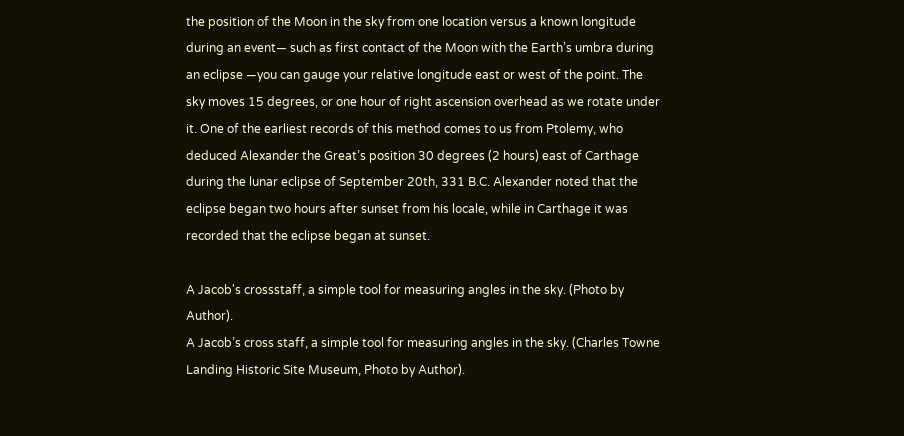the position of the Moon in the sky from one location versus a known longitude during an event— such as first contact of the Moon with the Earth’s umbra during an eclipse —you can gauge your relative longitude east or west of the point. The sky moves 15 degrees, or one hour of right ascension overhead as we rotate under it. One of the earliest records of this method comes to us from Ptolemy, who deduced Alexander the Great’s position 30 degrees (2 hours) east of Carthage during the lunar eclipse of September 20th, 331 B.C. Alexander noted that the eclipse began two hours after sunset from his locale, while in Carthage it was recorded that the eclipse began at sunset.

A Jacob's crossstaff, a simple tool for measuring angles in the sky. (Photo by Author).
A Jacob’s cross staff, a simple tool for measuring angles in the sky. (Charles Towne Landing Historic Site Museum, Photo by Author).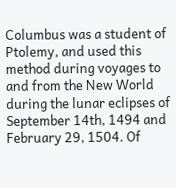Columbus was a student of Ptolemy, and used this method during voyages to and from the New World during the lunar eclipses of September 14th, 1494 and February 29, 1504. Of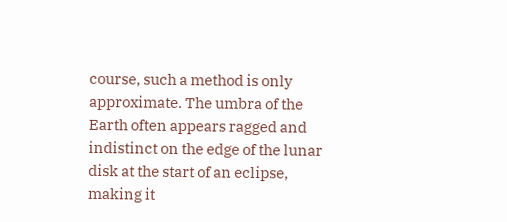course, such a method is only approximate. The umbra of the Earth often appears ragged and indistinct on the edge of the lunar disk at the start of an eclipse, making it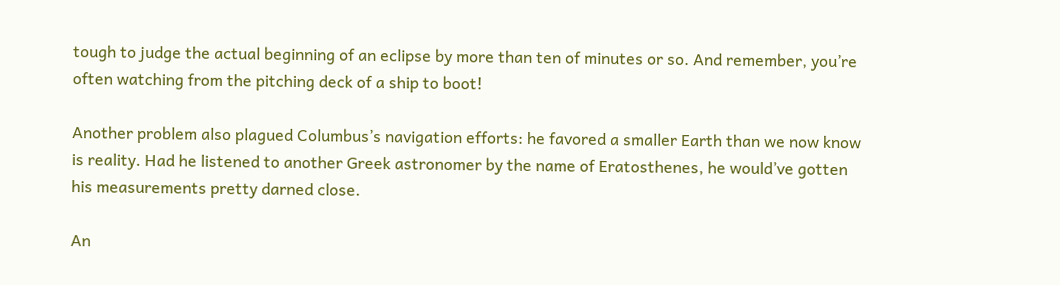tough to judge the actual beginning of an eclipse by more than ten of minutes or so. And remember, you’re often watching from the pitching deck of a ship to boot!

Another problem also plagued Columbus’s navigation efforts: he favored a smaller Earth than we now know is reality. Had he listened to another Greek astronomer by the name of Eratosthenes, he would’ve gotten his measurements pretty darned close.

An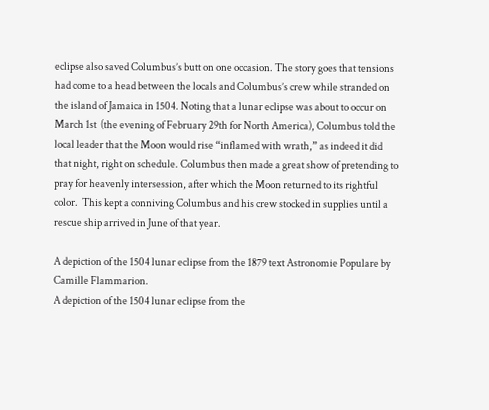eclipse also saved Columbus’s butt on one occasion. The story goes that tensions had come to a head between the locals and Columbus’s crew while stranded on the island of Jamaica in 1504. Noting that a lunar eclipse was about to occur on March 1st  (the evening of February 29th for North America), Columbus told the local leader that the Moon would rise “inflamed with wrath,” as indeed it did that night, right on schedule. Columbus then made a great show of pretending to pray for heavenly intersession, after which the Moon returned to its rightful color.  This kept a conniving Columbus and his crew stocked in supplies until a rescue ship arrived in June of that year.

A depiction of the 1504 lunar eclipse from the 1879 text Astronomie Populare by Camille Flammarion.
A depiction of the 1504 lunar eclipse from the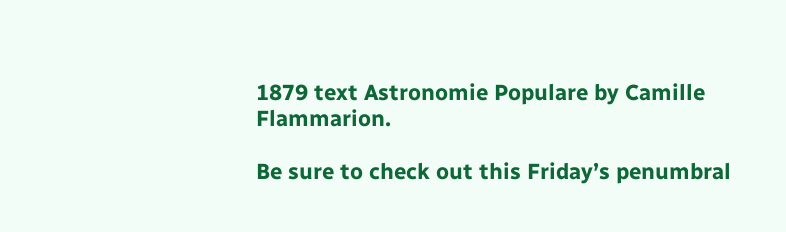1879 text Astronomie Populare by Camille Flammarion.

Be sure to check out this Friday’s penumbral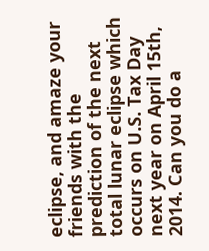eclipse, and amaze your friends with the prediction of the next total lunar eclipse which occurs on U.S. Tax Day next year on April 15th, 2014. Can you do a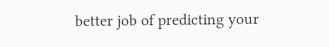better job of predicting your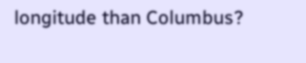longitude than Columbus?